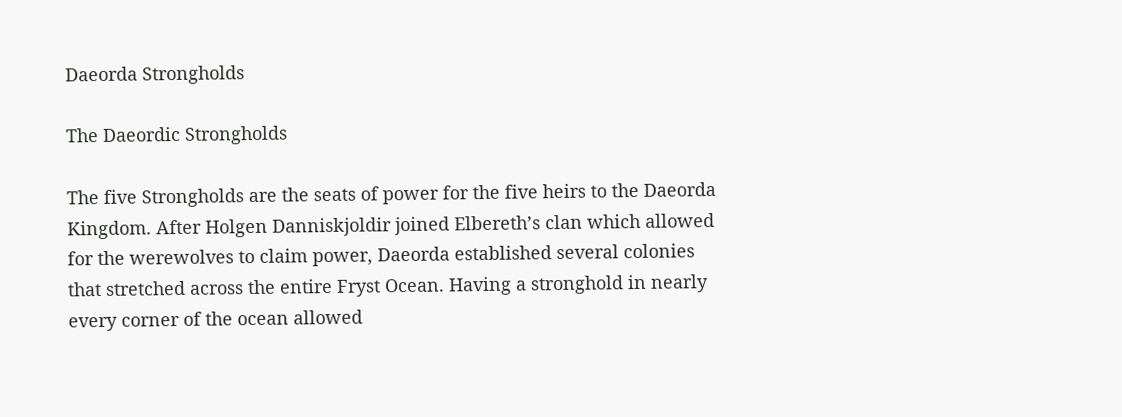Daeorda Strongholds

The Daeordic Strongholds

The five Strongholds are the seats of power for the five heirs to the Daeorda Kingdom. After Holgen Danniskjoldir joined Elbereth’s clan which allowed for the werewolves to claim power, Daeorda established several colonies that stretched across the entire Fryst Ocean. Having a stronghold in nearly every corner of the ocean allowed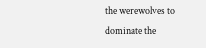the werewolves to dominate the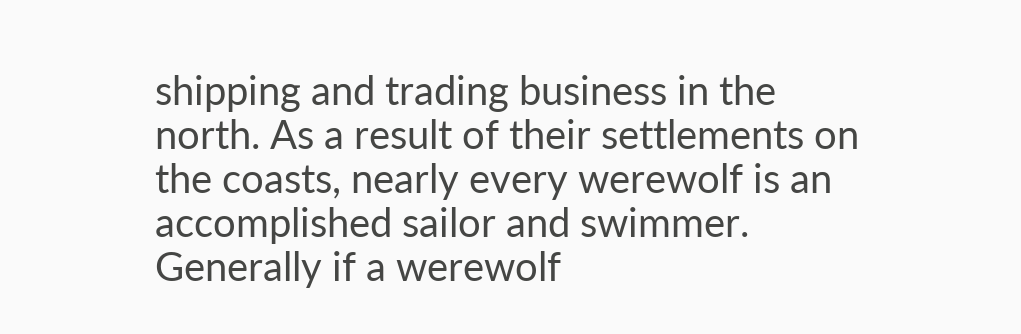shipping and trading business in the north. As a result of their settlements on the coasts, nearly every werewolf is an accomplished sailor and swimmer. Generally if a werewolf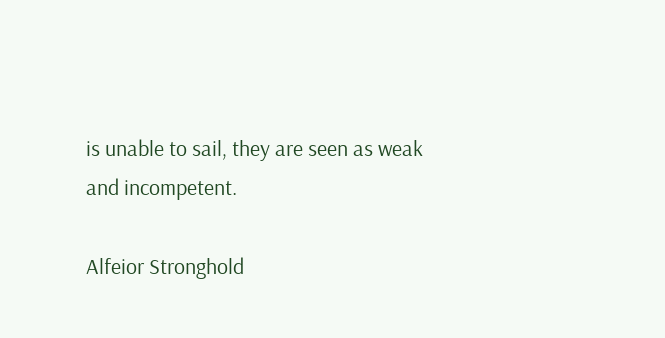is unable to sail, they are seen as weak and incompetent.

Alfeior Stronghold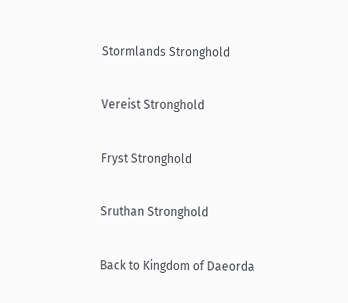Stormlands Stronghold

Vereist Stronghold

Fryst Stronghold

Sruthan Stronghold

Back to Kingdom of Daeorda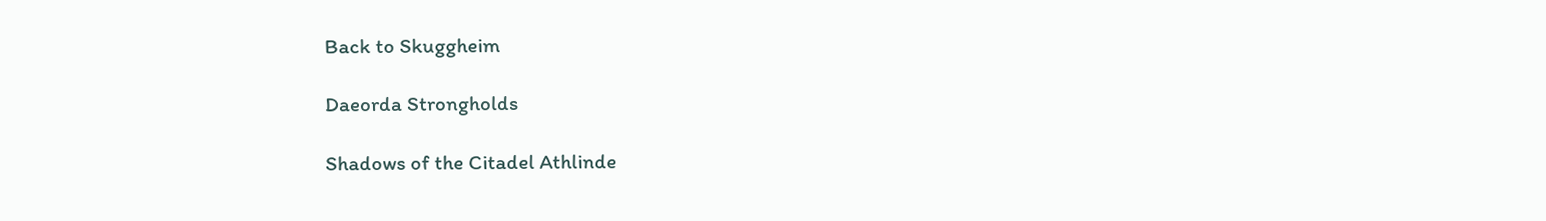Back to Skuggheim

Daeorda Strongholds

Shadows of the Citadel Athlinde